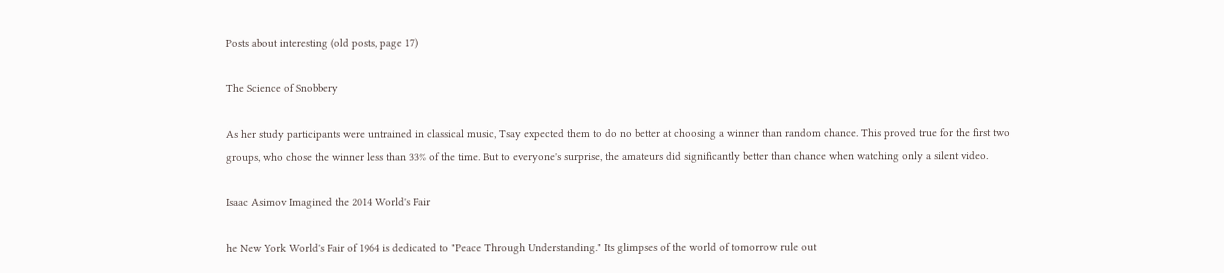Posts about interesting (old posts, page 17)

The Science of Snobbery

As her study participants were untrained in classical music, Tsay expected them to do no better at choosing a winner than random chance. This proved true for the first two groups, who chose the winner less than 33% of the time. But to everyone's surprise, the amateurs did significantly better than chance when watching only a silent video.

Isaac Asimov Imagined the 2014 World's Fair

he New York World's Fair of 1964 is dedicated to "Peace Through Understanding." Its glimpses of the world of tomorrow rule out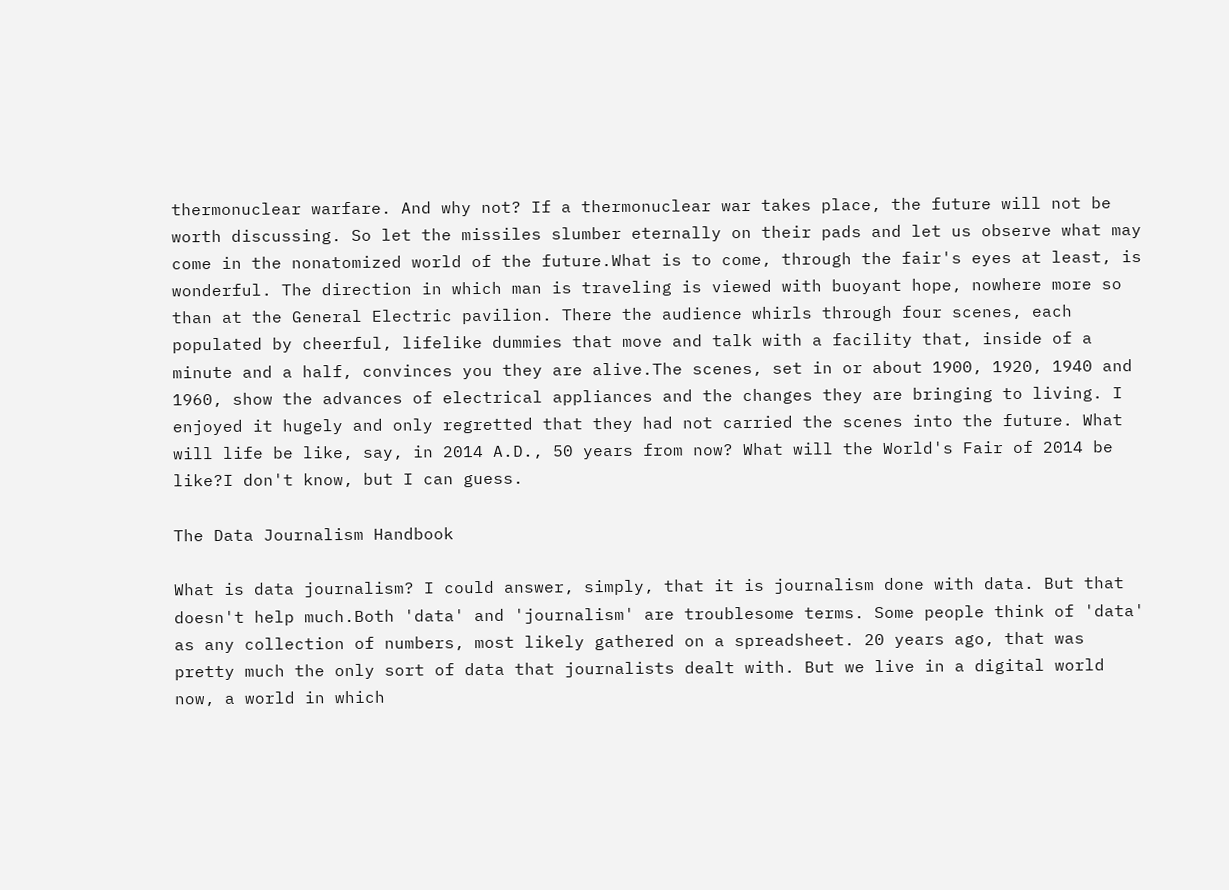thermonuclear warfare. And why not? If a thermonuclear war takes place, the future will not be worth discussing. So let the missiles slumber eternally on their pads and let us observe what may come in the nonatomized world of the future.What is to come, through the fair's eyes at least, is wonderful. The direction in which man is traveling is viewed with buoyant hope, nowhere more so than at the General Electric pavilion. There the audience whirls through four scenes, each populated by cheerful, lifelike dummies that move and talk with a facility that, inside of a minute and a half, convinces you they are alive.The scenes, set in or about 1900, 1920, 1940 and 1960, show the advances of electrical appliances and the changes they are bringing to living. I enjoyed it hugely and only regretted that they had not carried the scenes into the future. What will life be like, say, in 2014 A.D., 50 years from now? What will the World's Fair of 2014 be like?I don't know, but I can guess.

The Data Journalism Handbook

What is data journalism? I could answer, simply, that it is journalism done with data. But that doesn't help much.Both 'data' and 'journalism' are troublesome terms. Some people think of 'data' as any collection of numbers, most likely gathered on a spreadsheet. 20 years ago, that was pretty much the only sort of data that journalists dealt with. But we live in a digital world now, a world in which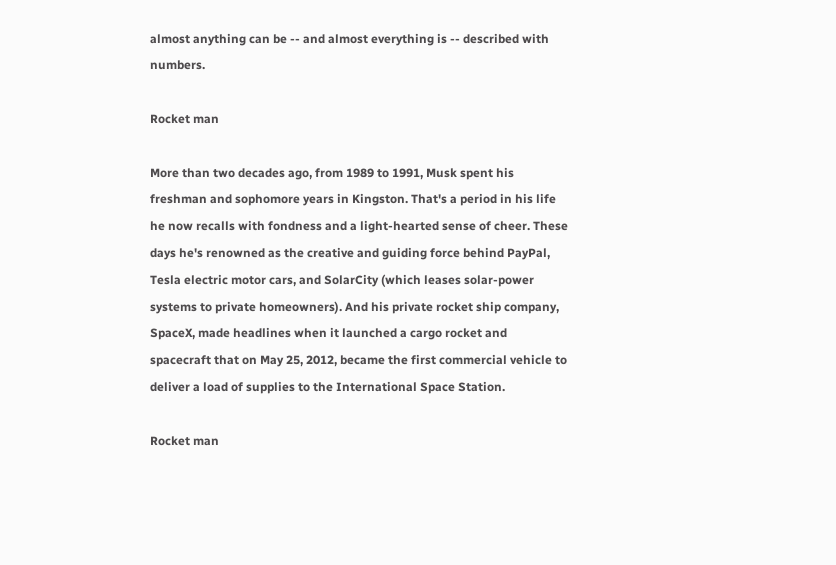almost anything can be -- and almost everything is -- described with numbers.

Rocket man

More than two decades ago, from 1989 to 1991, Musk spent his freshman and sophomore years in Kingston. That's a period in his life he now recalls with fondness and a light-hearted sense of cheer. These days he's renowned as the creative and guiding force behind PayPal, Tesla electric motor cars, and SolarCity (which leases solar-power systems to private homeowners). And his private rocket ship company, SpaceX, made headlines when it launched a cargo rocket and spacecraft that on May 25, 2012, became the first commercial vehicle to deliver a load of supplies to the International Space Station.

Rocket man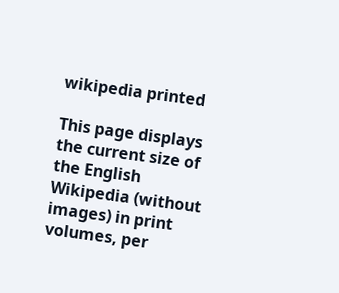wikipedia printed

This page displays the current size of the English Wikipedia (without images) in print volumes, per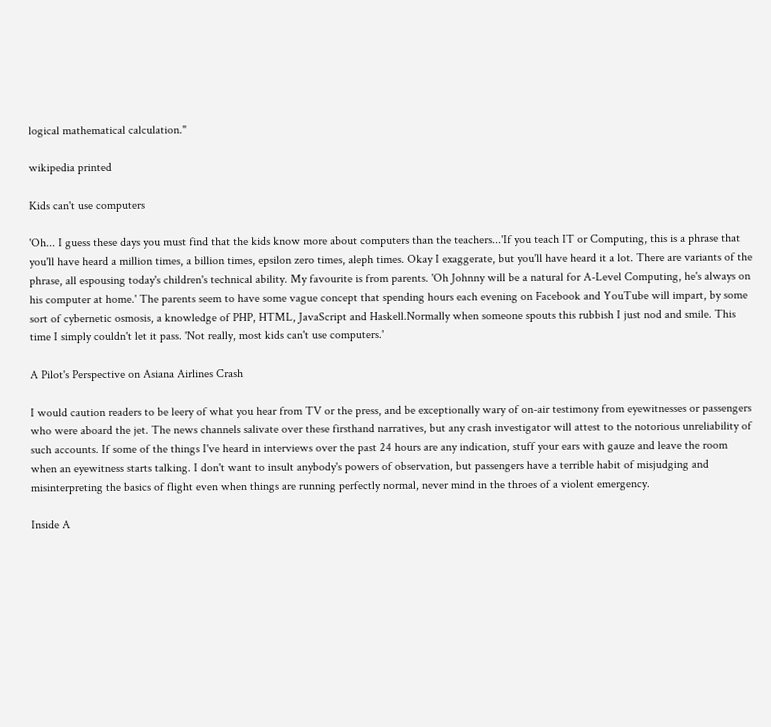logical mathematical calculation."

wikipedia printed

Kids can't use computers

'Oh... I guess these days you must find that the kids know more about computers than the teachers...'If you teach IT or Computing, this is a phrase that you'll have heard a million times, a billion times, epsilon zero times, aleph times. Okay I exaggerate, but you'll have heard it a lot. There are variants of the phrase, all espousing today's children's technical ability. My favourite is from parents. 'Oh Johnny will be a natural for A-Level Computing, he's always on his computer at home.' The parents seem to have some vague concept that spending hours each evening on Facebook and YouTube will impart, by some sort of cybernetic osmosis, a knowledge of PHP, HTML, JavaScript and Haskell.Normally when someone spouts this rubbish I just nod and smile. This time I simply couldn't let it pass. 'Not really, most kids can't use computers.'

A Pilot's Perspective on Asiana Airlines Crash

I would caution readers to be leery of what you hear from TV or the press, and be exceptionally wary of on-air testimony from eyewitnesses or passengers who were aboard the jet. The news channels salivate over these firsthand narratives, but any crash investigator will attest to the notorious unreliability of such accounts. If some of the things I've heard in interviews over the past 24 hours are any indication, stuff your ears with gauze and leave the room when an eyewitness starts talking. I don't want to insult anybody's powers of observation, but passengers have a terrible habit of misjudging and misinterpreting the basics of flight even when things are running perfectly normal, never mind in the throes of a violent emergency.

Inside A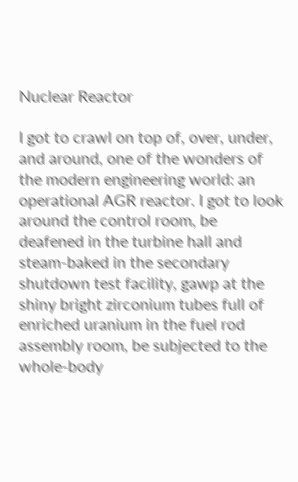Nuclear Reactor

I got to crawl on top of, over, under, and around, one of the wonders of the modern engineering world: an operational AGR reactor. I got to look around the control room, be deafened in the turbine hall and steam-baked in the secondary shutdown test facility, gawp at the shiny bright zirconium tubes full of enriched uranium in the fuel rod assembly room, be subjected to the whole-body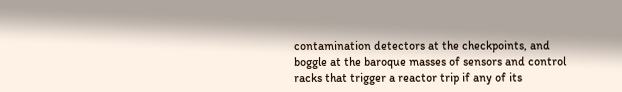contamination detectors at the checkpoints, and boggle at the baroque masses of sensors and control racks that trigger a reactor trip if any of its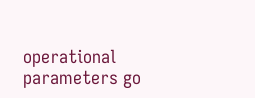operational parameters go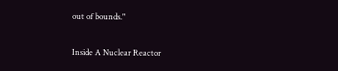out of bounds."

Inside A Nuclear Reactor